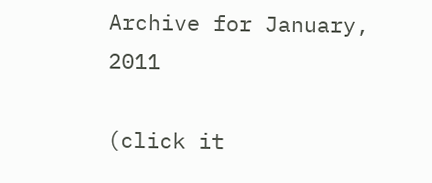Archive for January, 2011

(click it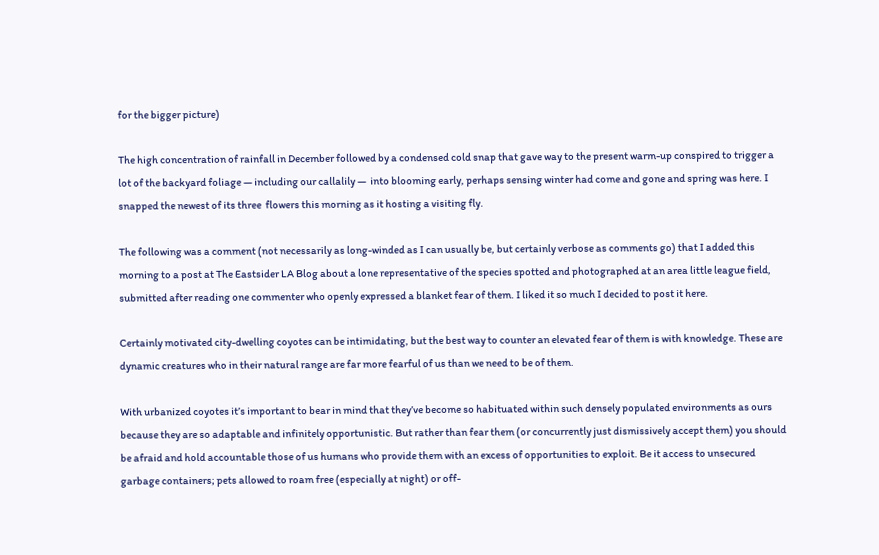for the bigger picture)

The high concentration of rainfall in December followed by a condensed cold snap that gave way to the present warm-up conspired to trigger a lot of the backyard foliage — including our callalily —  into blooming early, perhaps sensing winter had come and gone and spring was here. I snapped the newest of its three  flowers this morning as it hosting a visiting fly.

The following was a comment (not necessarily as long-winded as I can usually be, but certainly verbose as comments go) that I added this morning to a post at The Eastsider LA Blog about a lone representative of the species spotted and photographed at an area little league field, submitted after reading one commenter who openly expressed a blanket fear of them. I liked it so much I decided to post it here.

Certainly motivated city-dwelling coyotes can be intimidating, but the best way to counter an elevated fear of them is with knowledge. These are dynamic creatures who in their natural range are far more fearful of us than we need to be of them.

With urbanized coyotes it’s important to bear in mind that they’ve become so habituated within such densely populated environments as ours because they are so adaptable and infinitely opportunistic. But rather than fear them (or concurrently just dismissively accept them) you should be afraid and hold accountable those of us humans who provide them with an excess of opportunities to exploit. Be it access to unsecured garbage containers; pets allowed to roam free (especially at night) or off-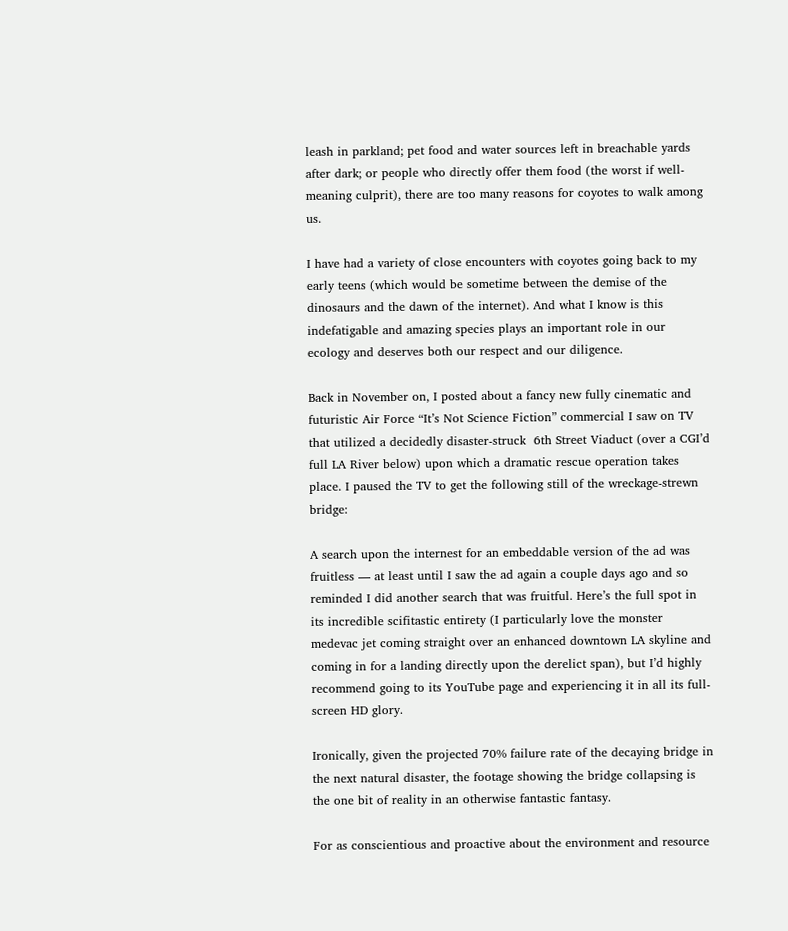leash in parkland; pet food and water sources left in breachable yards after dark; or people who directly offer them food (the worst if well-meaning culprit), there are too many reasons for coyotes to walk among us.

I have had a variety of close encounters with coyotes going back to my early teens (which would be sometime between the demise of the dinosaurs and the dawn of the internet). And what I know is this indefatigable and amazing species plays an important role in our ecology and deserves both our respect and our diligence.

Back in November on, I posted about a fancy new fully cinematic and futuristic Air Force “It’s Not Science Fiction” commercial I saw on TV that utilized a decidedly disaster-struck  6th Street Viaduct (over a CGI’d full LA River below) upon which a dramatic rescue operation takes place. I paused the TV to get the following still of the wreckage-strewn bridge:

A search upon the internest for an embeddable version of the ad was fruitless — at least until I saw the ad again a couple days ago and so reminded I did another search that was fruitful. Here’s the full spot in its incredible scifitastic entirety (I particularly love the monster medevac jet coming straight over an enhanced downtown LA skyline and coming in for a landing directly upon the derelict span), but I’d highly recommend going to its YouTube page and experiencing it in all its full-screen HD glory.

Ironically, given the projected 70% failure rate of the decaying bridge in the next natural disaster, the footage showing the bridge collapsing is the one bit of reality in an otherwise fantastic fantasy.

For as conscientious and proactive about the environment and resource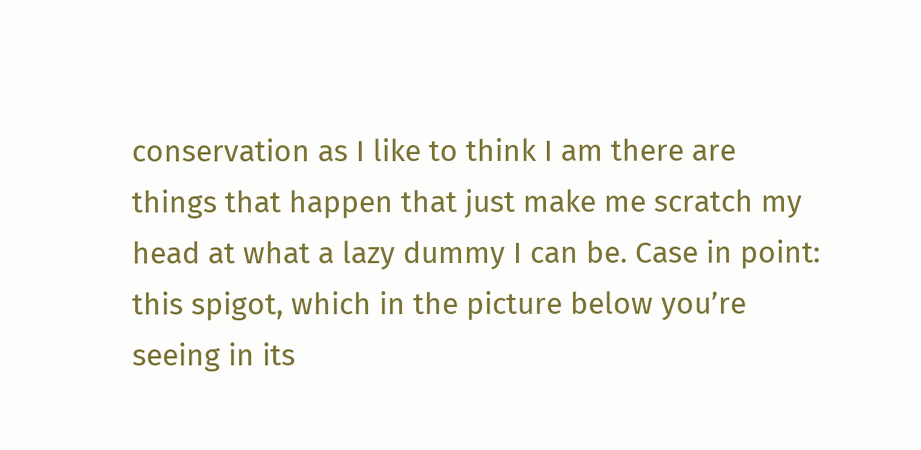conservation as I like to think I am there are things that happen that just make me scratch my head at what a lazy dummy I can be. Case in point: this spigot, which in the picture below you’re seeing in its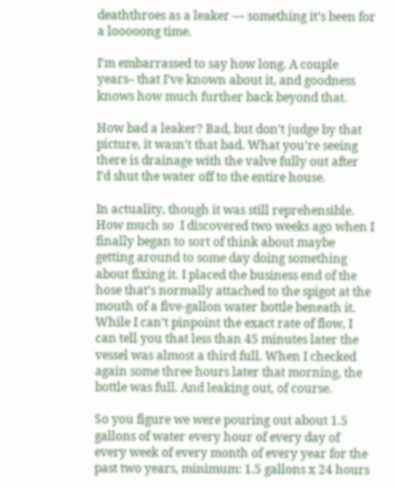deaththroes as a leaker — something it’s been for a looooong time.

I’m embarrassed to say how long. A couple years– that I’ve known about it, and goodness knows how much further back beyond that.

How bad a leaker? Bad, but don’t judge by that picture, it wasn’t that bad. What you’re seeing there is drainage with the valve fully out after I’d shut the water off to the entire house.

In actuality, though it was still reprehensible. How much so  I discovered two weeks ago when I finally began to sort of think about maybe getting around to some day doing something about fixing it. I placed the business end of the hose that’s normally attached to the spigot at the mouth of a five-gallon water bottle beneath it. While I can’t pinpoint the exact rate of flow, I can tell you that less than 45 minutes later the vessel was almost a third full. When I checked again some three hours later that morning, the bottle was full. And leaking out, of course.

So you figure we were pouring out about 1.5 gallons of water every hour of every day of every week of every month of every year for the past two years, minimum: 1.5 gallons x 24 hours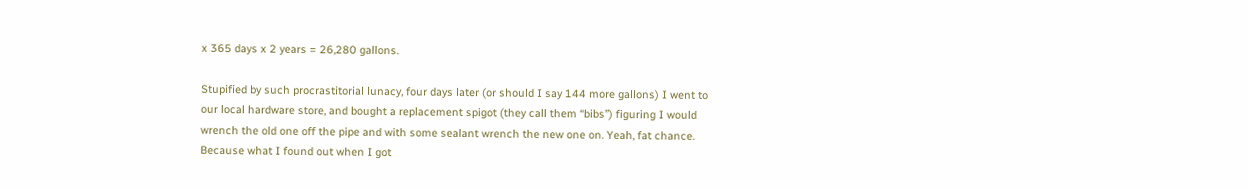x 365 days x 2 years = 26,280 gallons.

Stupified by such procrastitorial lunacy, four days later (or should I say 144 more gallons) I went to our local hardware store, and bought a replacement spigot (they call them “bibs”) figuring I would wrench the old one off the pipe and with some sealant wrench the new one on. Yeah, fat chance. Because what I found out when I got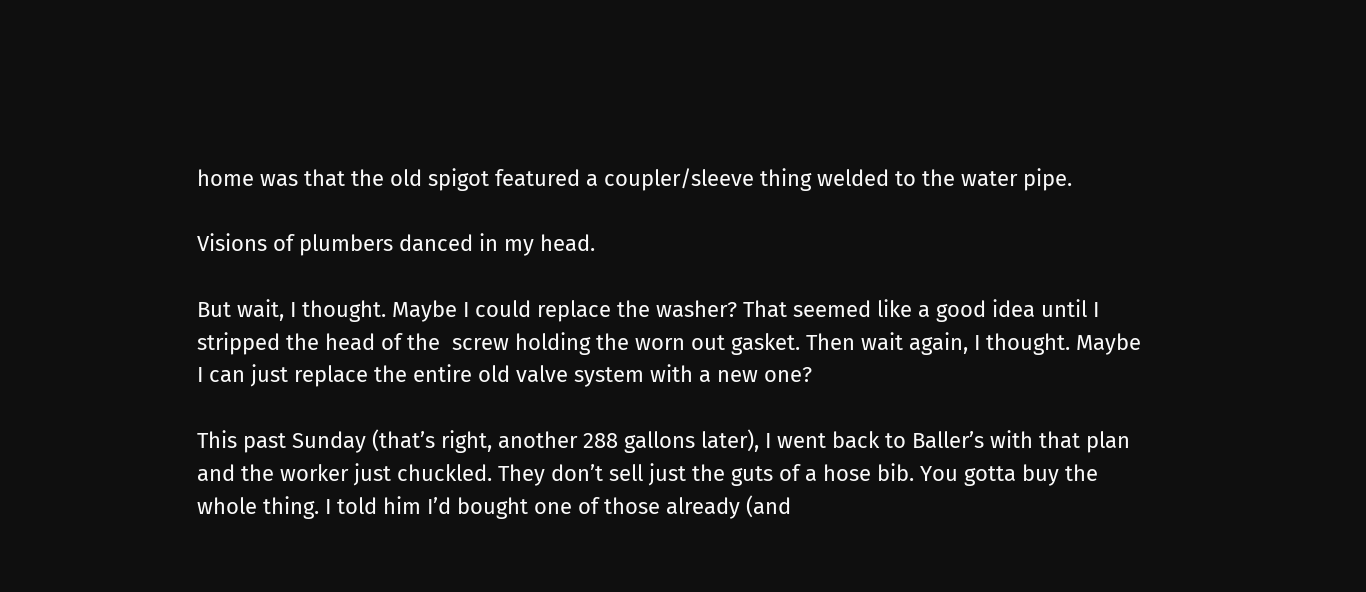home was that the old spigot featured a coupler/sleeve thing welded to the water pipe.

Visions of plumbers danced in my head.

But wait, I thought. Maybe I could replace the washer? That seemed like a good idea until I stripped the head of the  screw holding the worn out gasket. Then wait again, I thought. Maybe I can just replace the entire old valve system with a new one?

This past Sunday (that’s right, another 288 gallons later), I went back to Baller’s with that plan and the worker just chuckled. They don’t sell just the guts of a hose bib. You gotta buy the whole thing. I told him I’d bought one of those already (and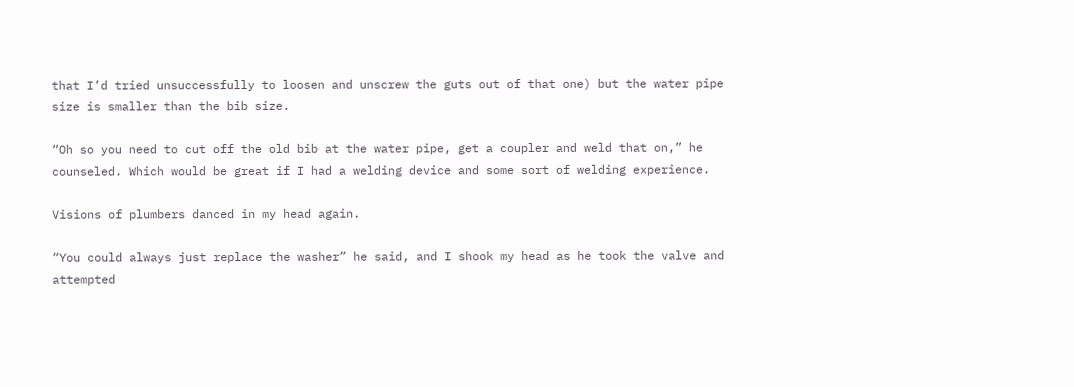that I’d tried unsuccessfully to loosen and unscrew the guts out of that one) but the water pipe size is smaller than the bib size.

“Oh so you need to cut off the old bib at the water pipe, get a coupler and weld that on,” he counseled. Which would be great if I had a welding device and some sort of welding experience.

Visions of plumbers danced in my head again.

“You could always just replace the washer” he said, and I shook my head as he took the valve and attempted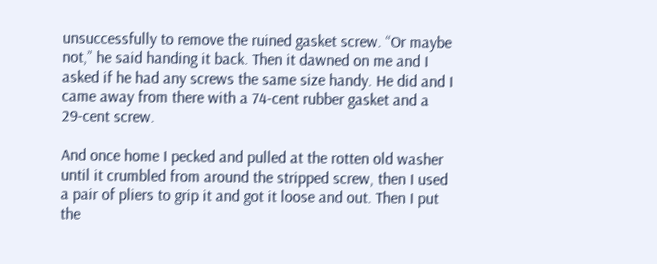unsuccessfully to remove the ruined gasket screw. “Or maybe not,” he said handing it back. Then it dawned on me and I asked if he had any screws the same size handy. He did and I came away from there with a 74-cent rubber gasket and a 29-cent screw.

And once home I pecked and pulled at the rotten old washer until it crumbled from around the stripped screw, then I used a pair of pliers to grip it and got it loose and out. Then I put the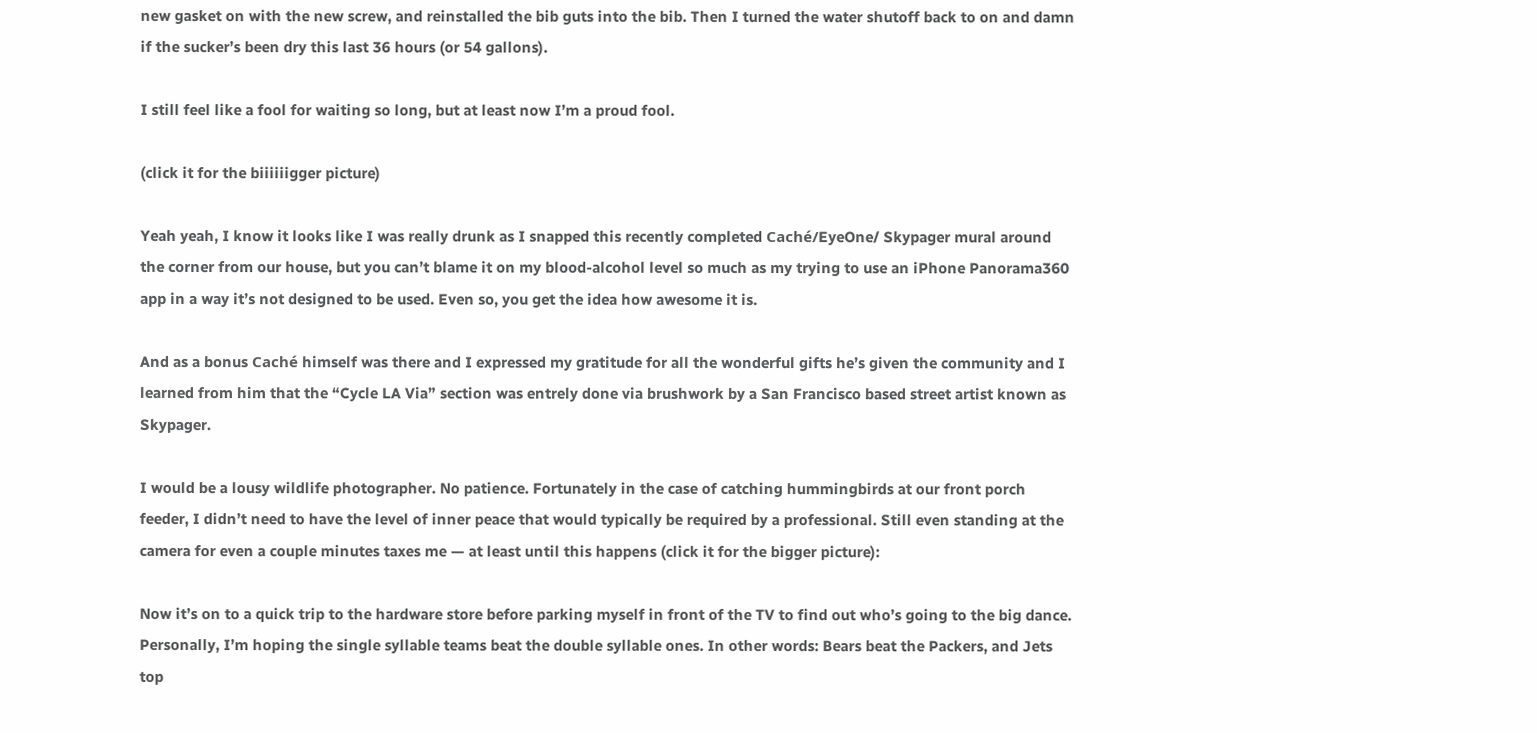new gasket on with the new screw, and reinstalled the bib guts into the bib. Then I turned the water shutoff back to on and damn if the sucker’s been dry this last 36 hours (or 54 gallons).

I still feel like a fool for waiting so long, but at least now I’m a proud fool.

(click it for the biiiiiigger picture)

Yeah yeah, I know it looks like I was really drunk as I snapped this recently completed Caché/EyeOne/ Skypager mural around the corner from our house, but you can’t blame it on my blood-alcohol level so much as my trying to use an iPhone Panorama360 app in a way it’s not designed to be used. Even so, you get the idea how awesome it is.

And as a bonus Caché himself was there and I expressed my gratitude for all the wonderful gifts he’s given the community and I learned from him that the “Cycle LA Via” section was entrely done via brushwork by a San Francisco based street artist known as Skypager.

I would be a lousy wildlife photographer. No patience. Fortunately in the case of catching hummingbirds at our front porch feeder, I didn’t need to have the level of inner peace that would typically be required by a professional. Still even standing at the camera for even a couple minutes taxes me — at least until this happens (click it for the bigger picture):

Now it’s on to a quick trip to the hardware store before parking myself in front of the TV to find out who’s going to the big dance. Personally, I’m hoping the single syllable teams beat the double syllable ones. In other words: Bears beat the Packers, and Jets top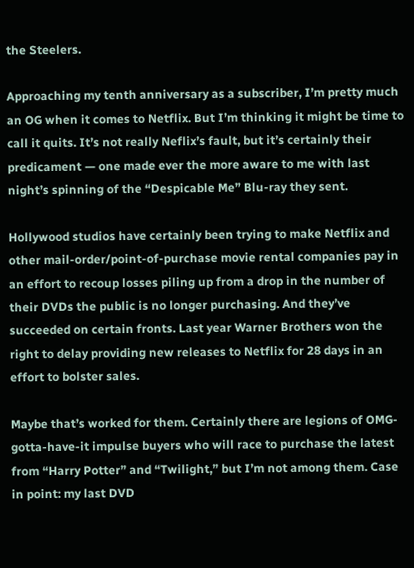the Steelers.

Approaching my tenth anniversary as a subscriber, I’m pretty much an OG when it comes to Netflix. But I’m thinking it might be time to call it quits. It’s not really Neflix’s fault, but it’s certainly their predicament — one made ever the more aware to me with last night’s spinning of the “Despicable Me” Blu-ray they sent.

Hollywood studios have certainly been trying to make Netflix and other mail-order/point-of-purchase movie rental companies pay in an effort to recoup losses piling up from a drop in the number of their DVDs the public is no longer purchasing. And they’ve succeeded on certain fronts. Last year Warner Brothers won the right to delay providing new releases to Netflix for 28 days in an effort to bolster sales.

Maybe that’s worked for them. Certainly there are legions of OMG-gotta-have-it impulse buyers who will race to purchase the latest from “Harry Potter” and “Twilight,” but I’m not among them. Case in point: my last DVD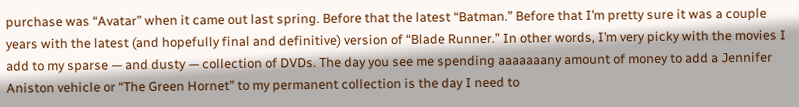purchase was “Avatar” when it came out last spring. Before that the latest “Batman.” Before that I’m pretty sure it was a couple years with the latest (and hopefully final and definitive) version of “Blade Runner.” In other words, I’m very picky with the movies I add to my sparse — and dusty — collection of DVDs. The day you see me spending aaaaaaany amount of money to add a Jennifer Aniston vehicle or “The Green Hornet” to my permanent collection is the day I need to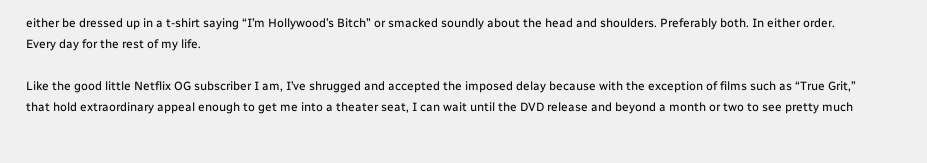either be dressed up in a t-shirt saying “I’m Hollywood’s Bitch” or smacked soundly about the head and shoulders. Preferably both. In either order. Every day for the rest of my life.

Like the good little Netflix OG subscriber I am, I’ve shrugged and accepted the imposed delay because with the exception of films such as “True Grit,” that hold extraordinary appeal enough to get me into a theater seat, I can wait until the DVD release and beyond a month or two to see pretty much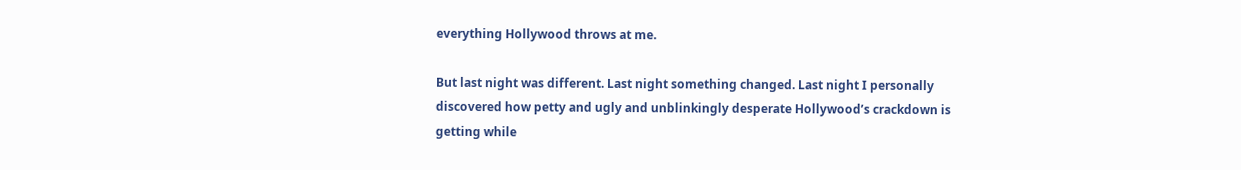everything Hollywood throws at me.

But last night was different. Last night something changed. Last night I personally discovered how petty and ugly and unblinkingly desperate Hollywood’s crackdown is getting while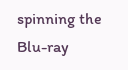spinning the Blu-ray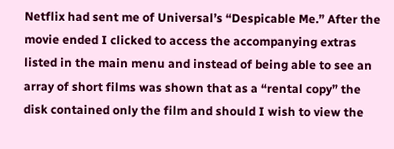Netflix had sent me of Universal’s “Despicable Me.” After the movie ended I clicked to access the accompanying extras listed in the main menu and instead of being able to see an array of short films was shown that as a “rental copy” the disk contained only the film and should I wish to view the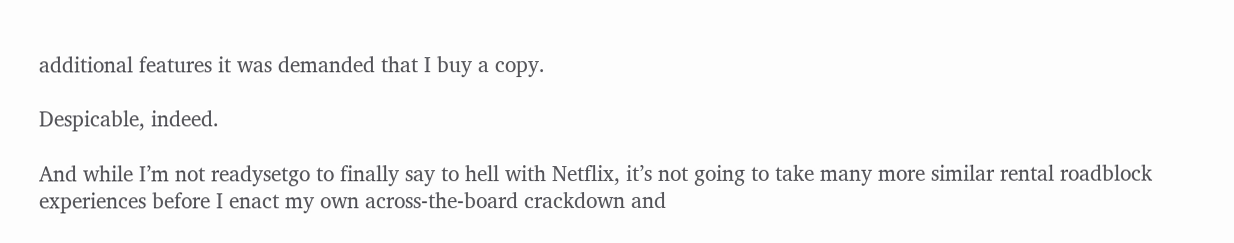additional features it was demanded that I buy a copy.

Despicable, indeed.

And while I’m not readysetgo to finally say to hell with Netflix, it’s not going to take many more similar rental roadblock experiences before I enact my own across-the-board crackdown and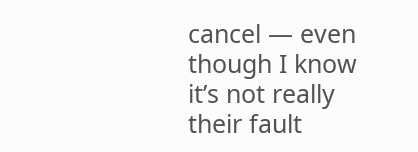cancel — even though I know it’s not really their fault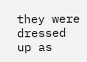they were dressed up as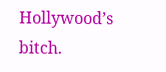Hollywood’s bitch.